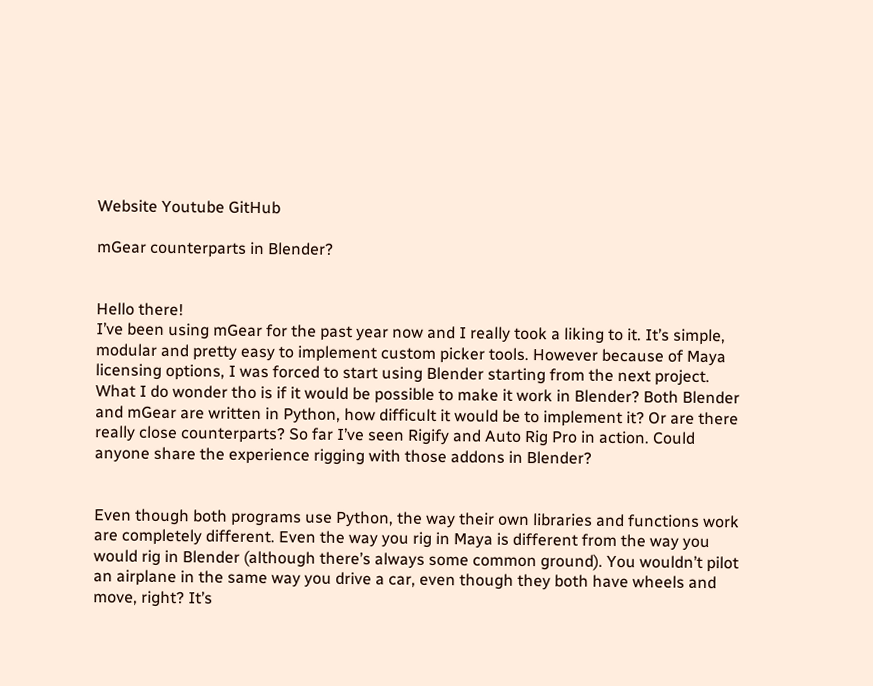Website Youtube GitHub

mGear counterparts in Blender?


Hello there!
I’ve been using mGear for the past year now and I really took a liking to it. It’s simple, modular and pretty easy to implement custom picker tools. However because of Maya licensing options, I was forced to start using Blender starting from the next project.
What I do wonder tho is if it would be possible to make it work in Blender? Both Blender and mGear are written in Python, how difficult it would be to implement it? Or are there really close counterparts? So far I’ve seen Rigify and Auto Rig Pro in action. Could anyone share the experience rigging with those addons in Blender?


Even though both programs use Python, the way their own libraries and functions work are completely different. Even the way you rig in Maya is different from the way you would rig in Blender (although there’s always some common ground). You wouldn’t pilot an airplane in the same way you drive a car, even though they both have wheels and move, right? It’s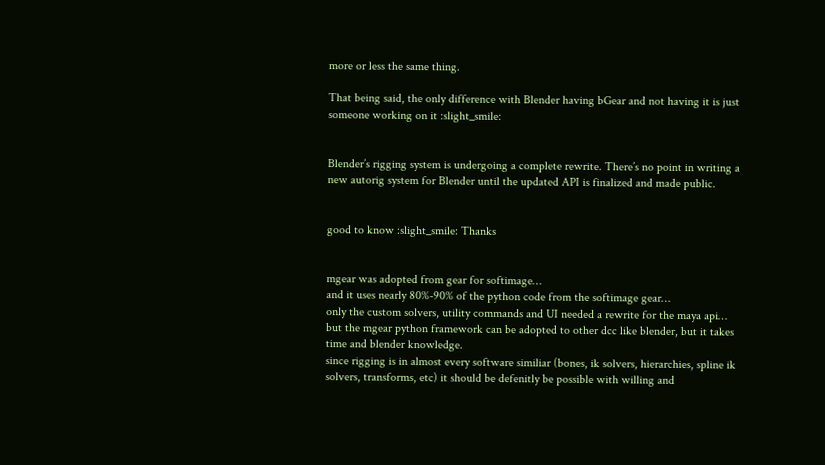more or less the same thing.

That being said, the only difference with Blender having bGear and not having it is just someone working on it :slight_smile:


Blender’s rigging system is undergoing a complete rewrite. There’s no point in writing a new autorig system for Blender until the updated API is finalized and made public.


good to know :slight_smile: Thanks


mgear was adopted from gear for softimage…
and it uses nearly 80%-90% of the python code from the softimage gear…
only the custom solvers, utility commands and UI needed a rewrite for the maya api…
but the mgear python framework can be adopted to other dcc like blender, but it takes time and blender knowledge.
since rigging is in almost every software similiar (bones, ik solvers, hierarchies, spline ik solvers, transforms, etc) it should be defenitly be possible with willing and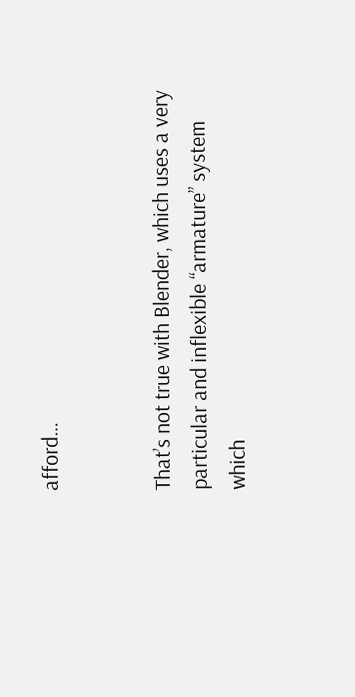afford…


That’s not true with Blender, which uses a very particular and inflexible “armature” system which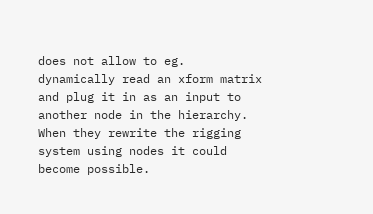does not allow to eg. dynamically read an xform matrix and plug it in as an input to another node in the hierarchy. When they rewrite the rigging system using nodes it could become possible.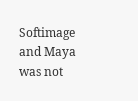Softimage and Maya was not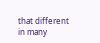that different in many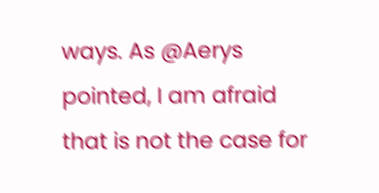ways. As @Aerys pointed, I am afraid that is not the case for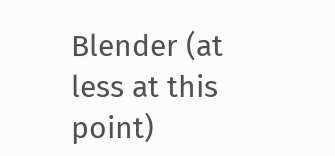Blender (at less at this point)